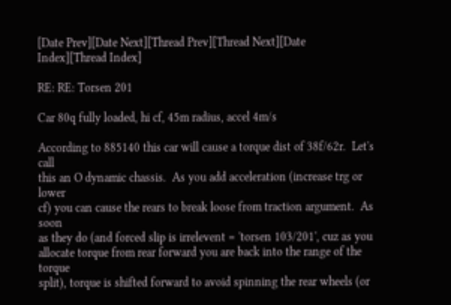[Date Prev][Date Next][Thread Prev][Thread Next][Date Index][Thread Index]

RE: RE: Torsen 201

Car 80q fully loaded, hi cf, 45m radius, accel 4m/s

According to 885140 this car will cause a torque dist of 38f/62r.  Let's call
this an O dynamic chassis.  As you add acceleration (increase trg or lower
cf) you can cause the rears to break loose from traction argument.  As soon
as they do (and forced slip is irrelevent = 'torsen 103/201', cuz as you
allocate torque from rear forward you are back into the range of the torque
split), torque is shifted forward to avoid spinning the rear wheels (or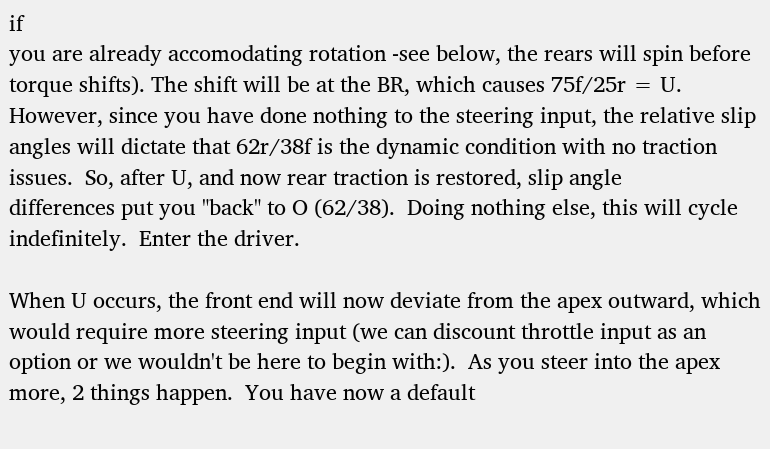if
you are already accomodating rotation -see below, the rears will spin before
torque shifts). The shift will be at the BR, which causes 75f/25r = U.
However, since you have done nothing to the steering input, the relative slip
angles will dictate that 62r/38f is the dynamic condition with no traction
issues.  So, after U, and now rear traction is restored, slip angle
differences put you "back" to O (62/38).  Doing nothing else, this will cycle
indefinitely.  Enter the driver.

When U occurs, the front end will now deviate from the apex outward, which
would require more steering input (we can discount throttle input as an
option or we wouldn't be here to begin with:).  As you steer into the apex
more, 2 things happen.  You have now a default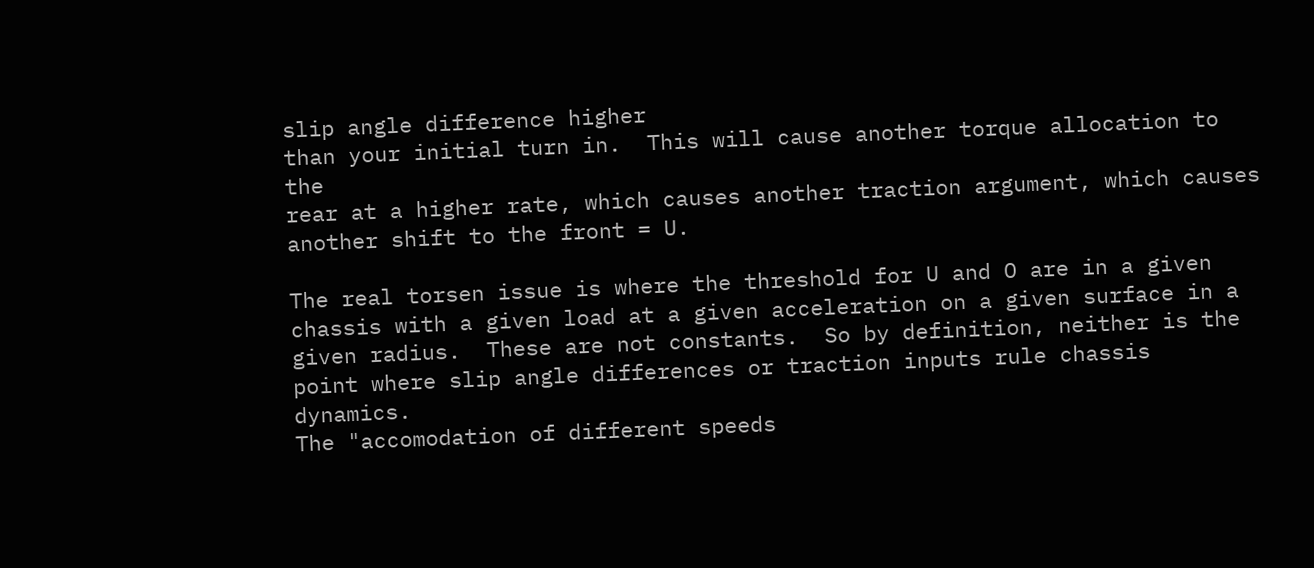slip angle difference higher
than your initial turn in.  This will cause another torque allocation to the
rear at a higher rate, which causes another traction argument, which causes
another shift to the front = U.

The real torsen issue is where the threshold for U and O are in a given
chassis with a given load at a given acceleration on a given surface in a
given radius.  These are not constants.  So by definition, neither is the
point where slip angle differences or traction inputs rule chassis dynamics.
The "accomodation of different speeds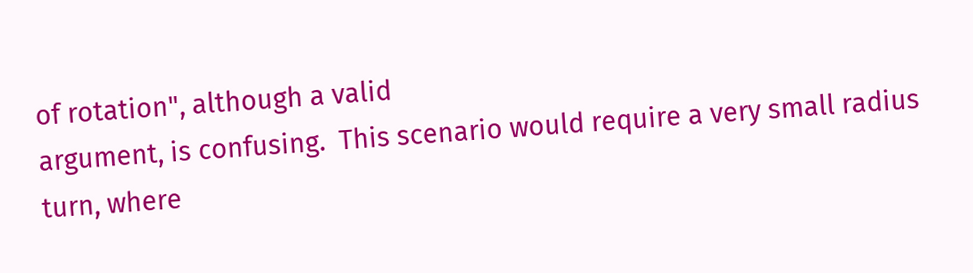of rotation", although a valid
argument, is confusing.  This scenario would require a very small radius
turn, where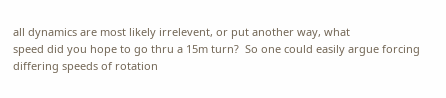all dynamics are most likely irrelevent, or put another way, what
speed did you hope to go thru a 15m turn?  So one could easily argue forcing
differing speeds of rotation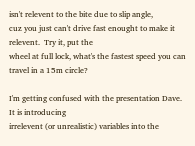isn't relevent to the bite due to slip angle,
cuz you just can't drive fast enought to make it relevent.  Try it, put the
wheel at full lock, what's the fastest speed you can travel in a 15m circle?

I'm getting confused with the presentation Dave.  It is introducing
irrelevent (or unrealistic) variables into the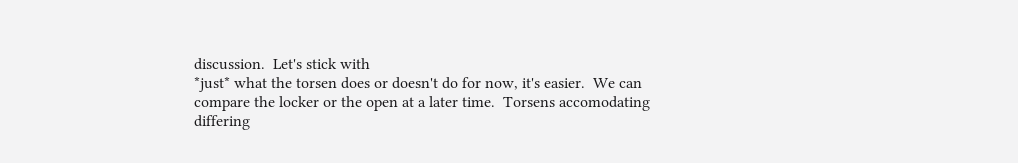discussion.  Let's stick with
*just* what the torsen does or doesn't do for now, it's easier.  We can
compare the locker or the open at a later time.  Torsens accomodating
differing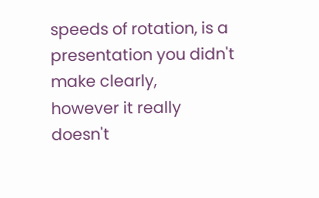speeds of rotation, is a presentation you didn't make clearly,
however it really doesn't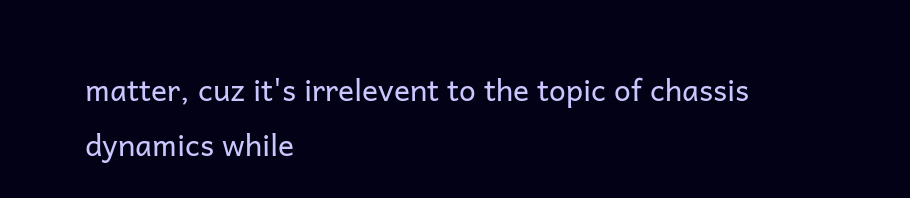matter, cuz it's irrelevent to the topic of chassis
dynamics while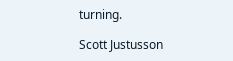turning.

Scott Justusson